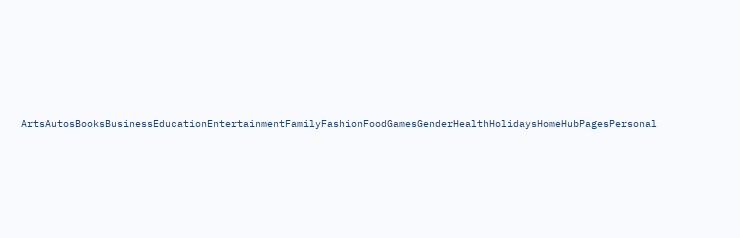ArtsAutosBooksBusinessEducationEntertainmentFamilyFashionFoodGamesGenderHealthHolidaysHomeHubPagesPersonal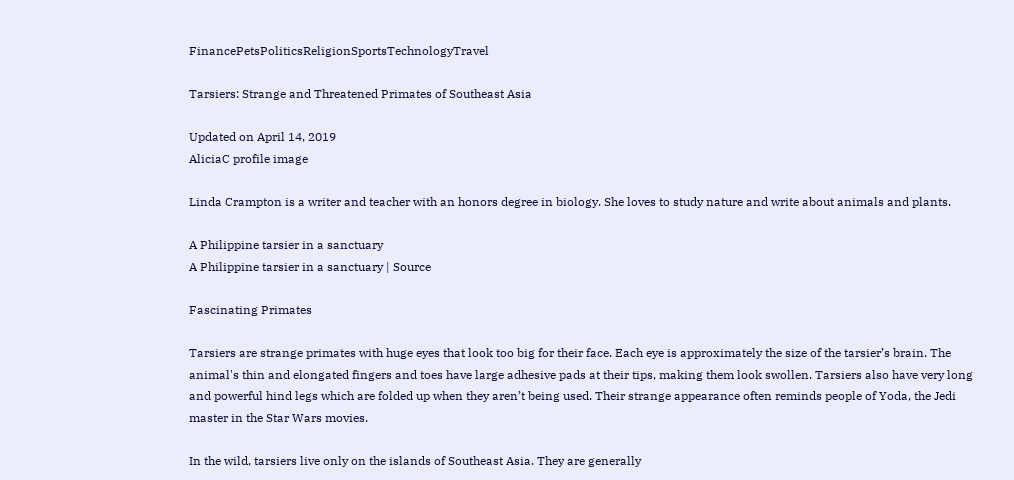FinancePetsPoliticsReligionSportsTechnologyTravel

Tarsiers: Strange and Threatened Primates of Southeast Asia

Updated on April 14, 2019
AliciaC profile image

Linda Crampton is a writer and teacher with an honors degree in biology. She loves to study nature and write about animals and plants.

A Philippine tarsier in a sanctuary
A Philippine tarsier in a sanctuary | Source

Fascinating Primates

Tarsiers are strange primates with huge eyes that look too big for their face. Each eye is approximately the size of the tarsier’s brain. The animal's thin and elongated fingers and toes have large adhesive pads at their tips, making them look swollen. Tarsiers also have very long and powerful hind legs which are folded up when they aren’t being used. Their strange appearance often reminds people of Yoda, the Jedi master in the Star Wars movies.

In the wild, tarsiers live only on the islands of Southeast Asia. They are generally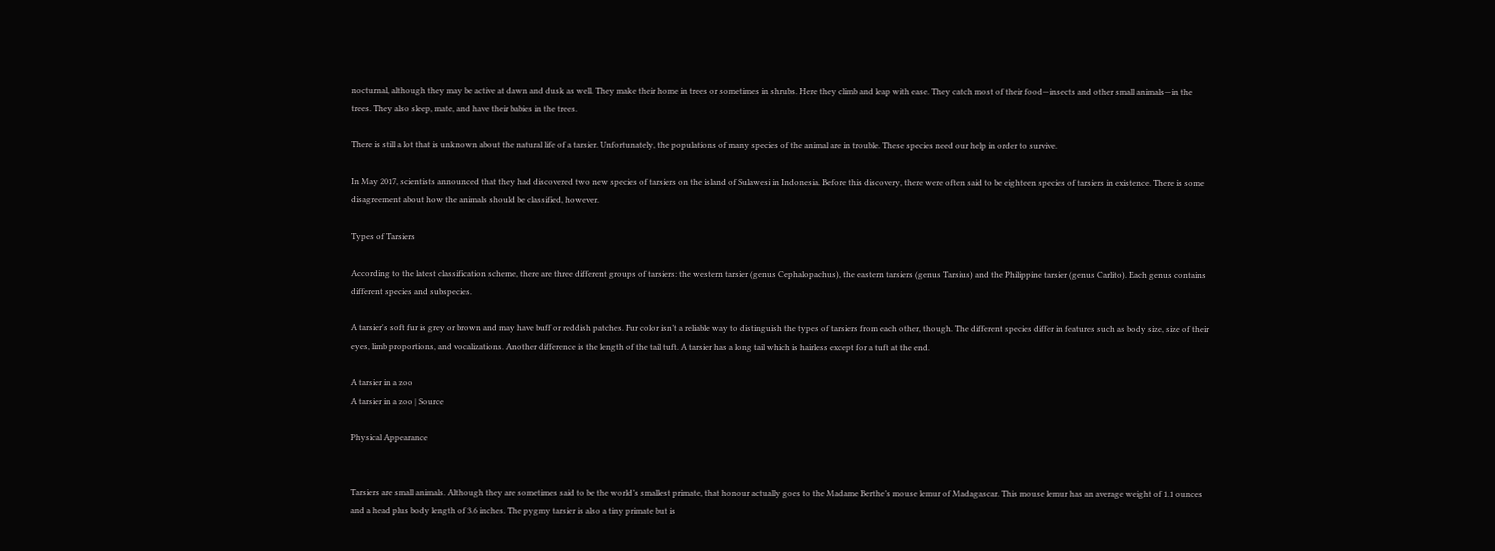nocturnal, although they may be active at dawn and dusk as well. They make their home in trees or sometimes in shrubs. Here they climb and leap with ease. They catch most of their food—insects and other small animals—in the trees. They also sleep, mate, and have their babies in the trees.

There is still a lot that is unknown about the natural life of a tarsier. Unfortunately, the populations of many species of the animal are in trouble. These species need our help in order to survive.

In May 2017, scientists announced that they had discovered two new species of tarsiers on the island of Sulawesi in Indonesia. Before this discovery, there were often said to be eighteen species of tarsiers in existence. There is some disagreement about how the animals should be classified, however.

Types of Tarsiers

According to the latest classification scheme, there are three different groups of tarsiers: the western tarsier (genus Cephalopachus), the eastern tarsiers (genus Tarsius) and the Philippine tarsier (genus Carlito). Each genus contains different species and subspecies.

A tarsier's soft fur is grey or brown and may have buff or reddish patches. Fur color isn’t a reliable way to distinguish the types of tarsiers from each other, though. The different species differ in features such as body size, size of their eyes, limb proportions, and vocalizations. Another difference is the length of the tail tuft. A tarsier has a long tail which is hairless except for a tuft at the end.

A tarsier in a zoo
A tarsier in a zoo | Source

Physical Appearance


Tarsiers are small animals. Although they are sometimes said to be the world’s smallest primate, that honour actually goes to the Madame Berthe’s mouse lemur of Madagascar. This mouse lemur has an average weight of 1.1 ounces and a head plus body length of 3.6 inches. The pygmy tarsier is also a tiny primate but is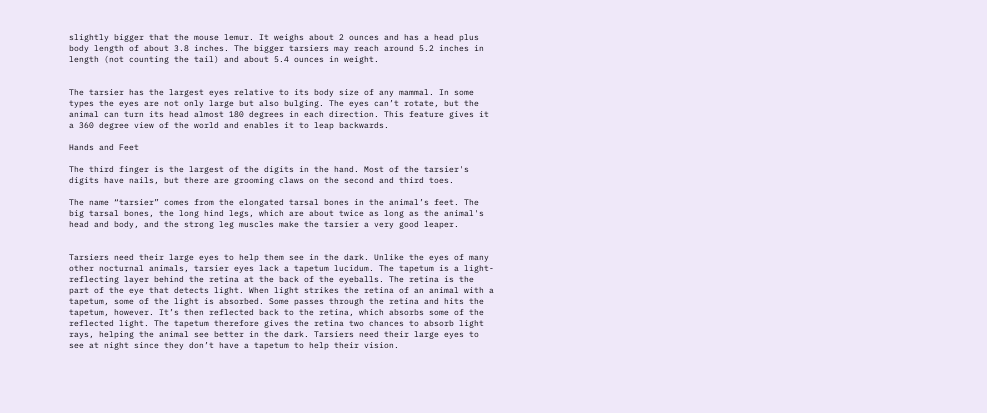slightly bigger that the mouse lemur. It weighs about 2 ounces and has a head plus body length of about 3.8 inches. The bigger tarsiers may reach around 5.2 inches in length (not counting the tail) and about 5.4 ounces in weight.


The tarsier has the largest eyes relative to its body size of any mammal. In some types the eyes are not only large but also bulging. The eyes can’t rotate, but the animal can turn its head almost 180 degrees in each direction. This feature gives it a 360 degree view of the world and enables it to leap backwards.

Hands and Feet

The third finger is the largest of the digits in the hand. Most of the tarsier's digits have nails, but there are grooming claws on the second and third toes.

The name “tarsier” comes from the elongated tarsal bones in the animal’s feet. The big tarsal bones, the long hind legs, which are about twice as long as the animal's head and body, and the strong leg muscles make the tarsier a very good leaper.


Tarsiers need their large eyes to help them see in the dark. Unlike the eyes of many other nocturnal animals, tarsier eyes lack a tapetum lucidum. The tapetum is a light-reflecting layer behind the retina at the back of the eyeballs. The retina is the part of the eye that detects light. When light strikes the retina of an animal with a tapetum, some of the light is absorbed. Some passes through the retina and hits the tapetum, however. It’s then reflected back to the retina, which absorbs some of the reflected light. The tapetum therefore gives the retina two chances to absorb light rays, helping the animal see better in the dark. Tarsiers need their large eyes to see at night since they don’t have a tapetum to help their vision.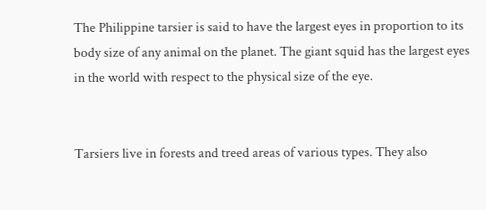The Philippine tarsier is said to have the largest eyes in proportion to its body size of any animal on the planet. The giant squid has the largest eyes in the world with respect to the physical size of the eye.


Tarsiers live in forests and treed areas of various types. They also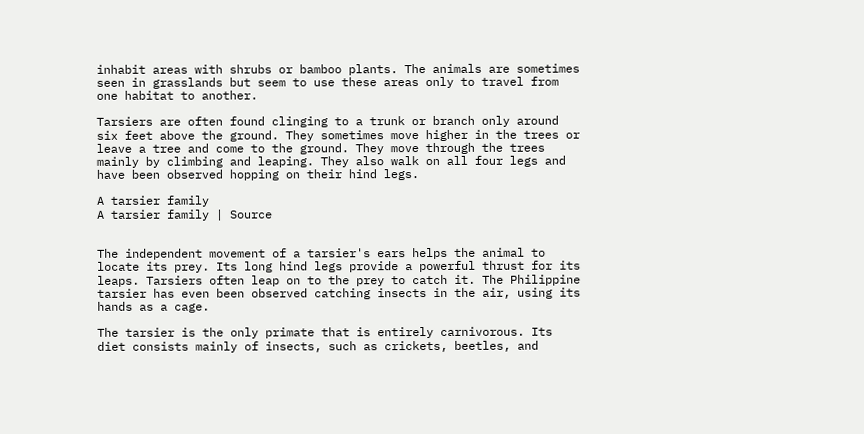inhabit areas with shrubs or bamboo plants. The animals are sometimes seen in grasslands but seem to use these areas only to travel from one habitat to another.

Tarsiers are often found clinging to a trunk or branch only around six feet above the ground. They sometimes move higher in the trees or leave a tree and come to the ground. They move through the trees mainly by climbing and leaping. They also walk on all four legs and have been observed hopping on their hind legs.

A tarsier family
A tarsier family | Source


The independent movement of a tarsier's ears helps the animal to locate its prey. Its long hind legs provide a powerful thrust for its leaps. Tarsiers often leap on to the prey to catch it. The Philippine tarsier has even been observed catching insects in the air, using its hands as a cage.

The tarsier is the only primate that is entirely carnivorous. Its diet consists mainly of insects, such as crickets, beetles, and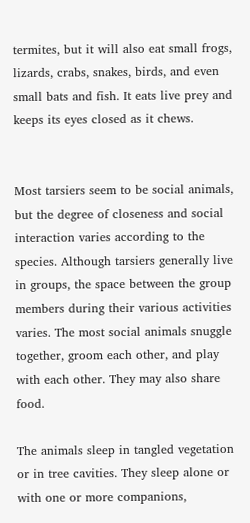termites, but it will also eat small frogs, lizards, crabs, snakes, birds, and even small bats and fish. It eats live prey and keeps its eyes closed as it chews.


Most tarsiers seem to be social animals, but the degree of closeness and social interaction varies according to the species. Although tarsiers generally live in groups, the space between the group members during their various activities varies. The most social animals snuggle together, groom each other, and play with each other. They may also share food.

The animals sleep in tangled vegetation or in tree cavities. They sleep alone or with one or more companions,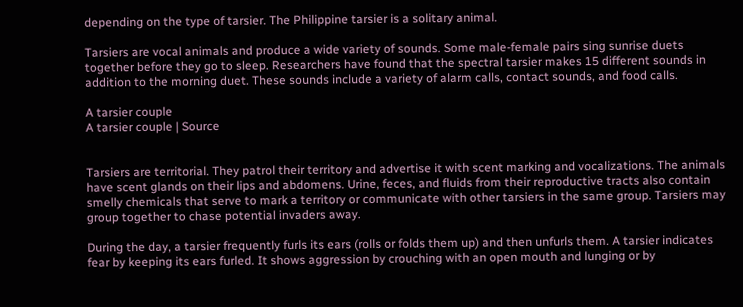depending on the type of tarsier. The Philippine tarsier is a solitary animal.

Tarsiers are vocal animals and produce a wide variety of sounds. Some male-female pairs sing sunrise duets together before they go to sleep. Researchers have found that the spectral tarsier makes 15 different sounds in addition to the morning duet. These sounds include a variety of alarm calls, contact sounds, and food calls.

A tarsier couple
A tarsier couple | Source


Tarsiers are territorial. They patrol their territory and advertise it with scent marking and vocalizations. The animals have scent glands on their lips and abdomens. Urine, feces, and fluids from their reproductive tracts also contain smelly chemicals that serve to mark a territory or communicate with other tarsiers in the same group. Tarsiers may group together to chase potential invaders away.

During the day, a tarsier frequently furls its ears (rolls or folds them up) and then unfurls them. A tarsier indicates fear by keeping its ears furled. It shows aggression by crouching with an open mouth and lunging or by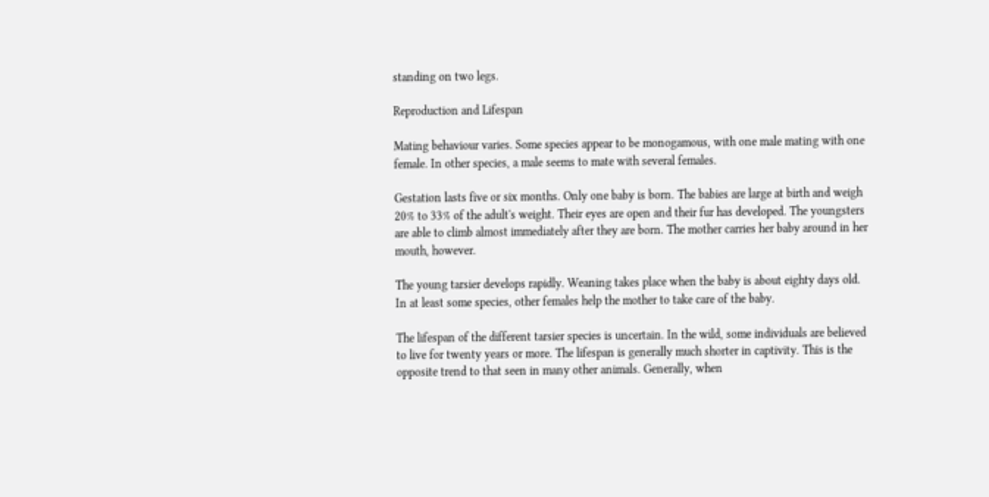standing on two legs.

Reproduction and Lifespan

Mating behaviour varies. Some species appear to be monogamous, with one male mating with one female. In other species, a male seems to mate with several females.

Gestation lasts five or six months. Only one baby is born. The babies are large at birth and weigh 20% to 33% of the adult's weight. Their eyes are open and their fur has developed. The youngsters are able to climb almost immediately after they are born. The mother carries her baby around in her mouth, however.

The young tarsier develops rapidly. Weaning takes place when the baby is about eighty days old. In at least some species, other females help the mother to take care of the baby.

The lifespan of the different tarsier species is uncertain. In the wild, some individuals are believed to live for twenty years or more. The lifespan is generally much shorter in captivity. This is the opposite trend to that seen in many other animals. Generally, when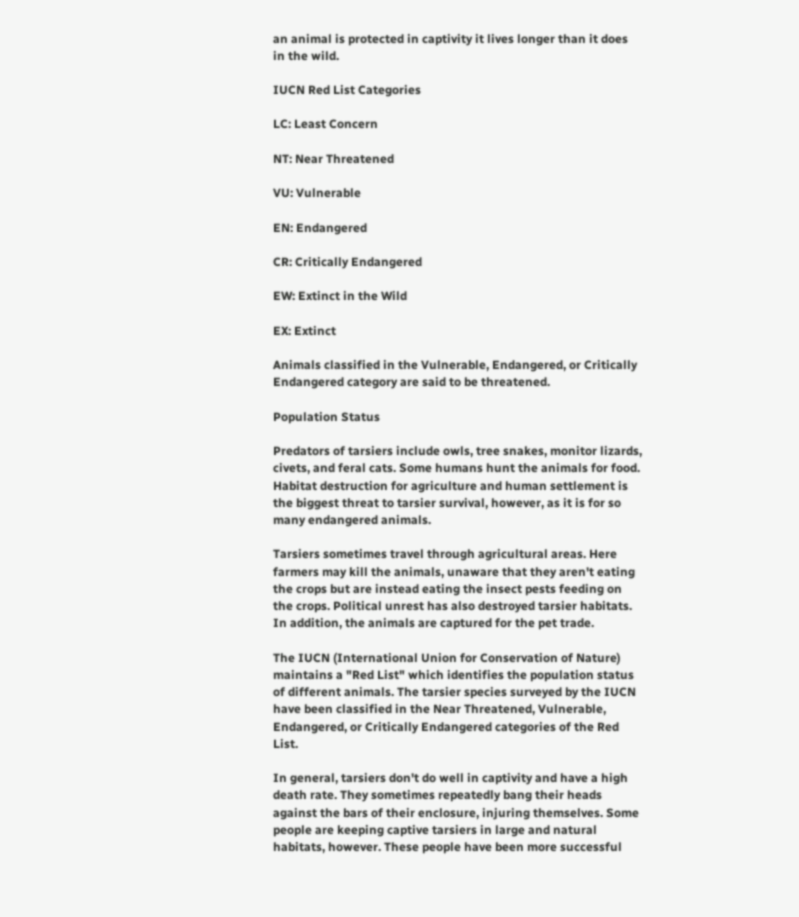an animal is protected in captivity it lives longer than it does in the wild.

IUCN Red List Categories

LC: Least Concern

NT: Near Threatened

VU: Vulnerable

EN: Endangered

CR: Critically Endangered

EW: Extinct in the Wild

EX: Extinct

Animals classified in the Vulnerable, Endangered, or Critically Endangered category are said to be threatened.

Population Status

Predators of tarsiers include owls, tree snakes, monitor lizards, civets, and feral cats. Some humans hunt the animals for food. Habitat destruction for agriculture and human settlement is the biggest threat to tarsier survival, however, as it is for so many endangered animals.

Tarsiers sometimes travel through agricultural areas. Here farmers may kill the animals, unaware that they aren't eating the crops but are instead eating the insect pests feeding on the crops. Political unrest has also destroyed tarsier habitats. In addition, the animals are captured for the pet trade.

The IUCN (International Union for Conservation of Nature) maintains a "Red List" which identifies the population status of different animals. The tarsier species surveyed by the IUCN have been classified in the Near Threatened, Vulnerable, Endangered, or Critically Endangered categories of the Red List.

In general, tarsiers don't do well in captivity and have a high death rate. They sometimes repeatedly bang their heads against the bars of their enclosure, injuring themselves. Some people are keeping captive tarsiers in large and natural habitats, however. These people have been more successful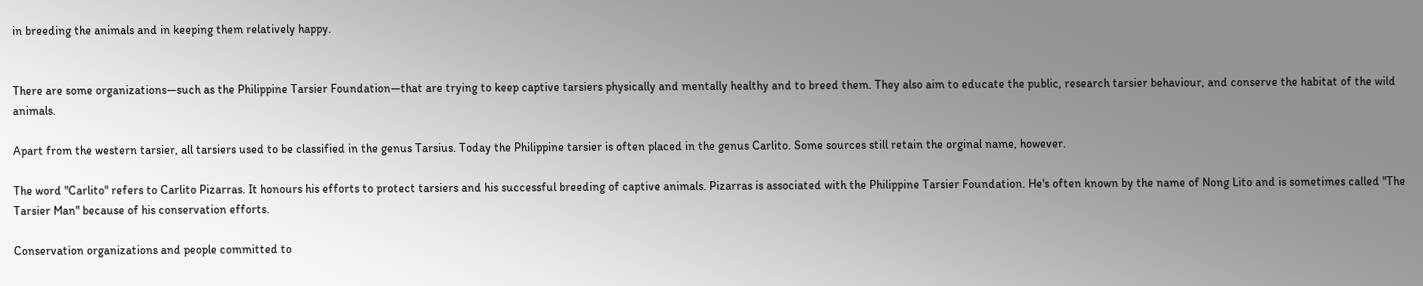in breeding the animals and in keeping them relatively happy.


There are some organizations—such as the Philippine Tarsier Foundation—that are trying to keep captive tarsiers physically and mentally healthy and to breed them. They also aim to educate the public, research tarsier behaviour, and conserve the habitat of the wild animals.

Apart from the western tarsier, all tarsiers used to be classified in the genus Tarsius. Today the Philippine tarsier is often placed in the genus Carlito. Some sources still retain the orginal name, however.

The word "Carlito" refers to Carlito Pizarras. It honours his efforts to protect tarsiers and his successful breeding of captive animals. Pizarras is associated with the Philippine Tarsier Foundation. He's often known by the name of Nong Lito and is sometimes called "The Tarsier Man" because of his conservation efforts.

Conservation organizations and people committed to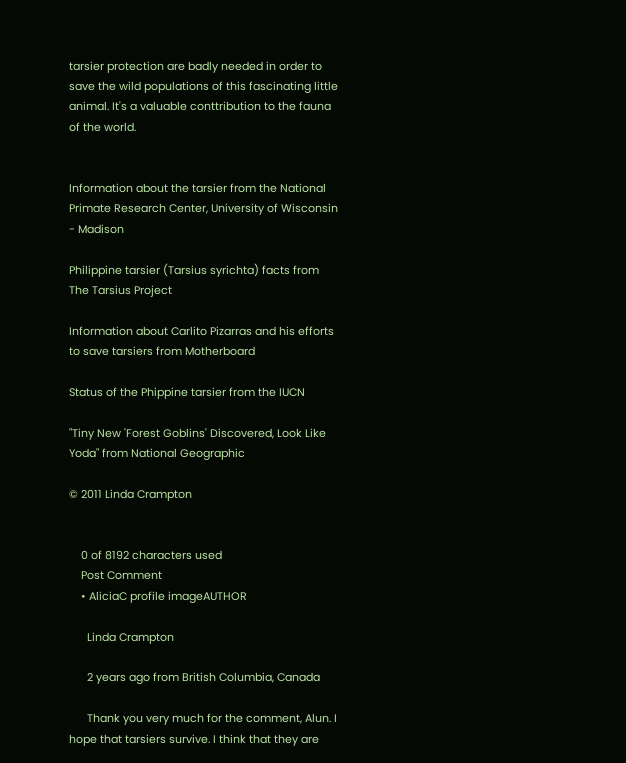tarsier protection are badly needed in order to save the wild populations of this fascinating little animal. It's a valuable conttribution to the fauna of the world.


Information about the tarsier from the National Primate Research Center, University of Wisconsin - Madison

Philippine tarsier (Tarsius syrichta) facts from The Tarsius Project

Information about Carlito Pizarras and his efforts to save tarsiers from Motherboard

Status of the Phippine tarsier from the IUCN

"Tiny New 'Forest Goblins' Discovered, Look Like Yoda" from National Geographic

© 2011 Linda Crampton


    0 of 8192 characters used
    Post Comment
    • AliciaC profile imageAUTHOR

      Linda Crampton

      2 years ago from British Columbia, Canada

      Thank you very much for the comment, Alun. I hope that tarsiers survive. I think that they are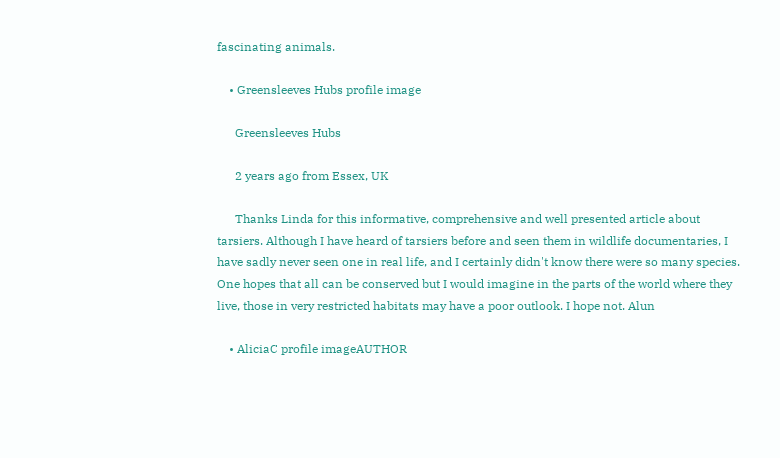fascinating animals.

    • Greensleeves Hubs profile image

      Greensleeves Hubs

      2 years ago from Essex, UK

      Thanks Linda for this informative, comprehensive and well presented article about tarsiers. Although I have heard of tarsiers before and seen them in wildlife documentaries, I have sadly never seen one in real life, and I certainly didn't know there were so many species. One hopes that all can be conserved but I would imagine in the parts of the world where they live, those in very restricted habitats may have a poor outlook. I hope not. Alun

    • AliciaC profile imageAUTHOR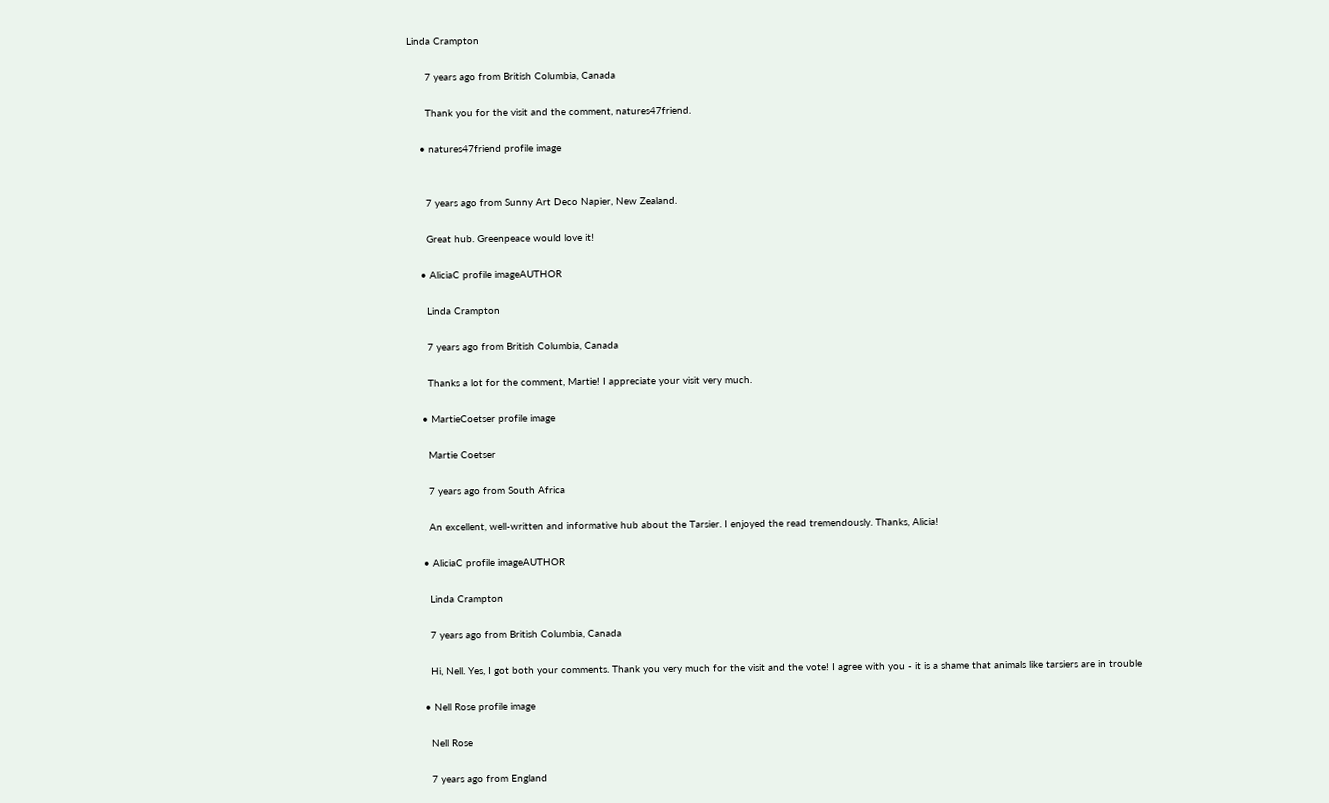Linda Crampton

      7 years ago from British Columbia, Canada

      Thank you for the visit and the comment, natures47friend.

    • natures47friend profile image


      7 years ago from Sunny Art Deco Napier, New Zealand.

      Great hub. Greenpeace would love it!

    • AliciaC profile imageAUTHOR

      Linda Crampton

      7 years ago from British Columbia, Canada

      Thanks a lot for the comment, Martie! I appreciate your visit very much.

    • MartieCoetser profile image

      Martie Coetser

      7 years ago from South Africa

      An excellent, well-written and informative hub about the Tarsier. I enjoyed the read tremendously. Thanks, Alicia!

    • AliciaC profile imageAUTHOR

      Linda Crampton

      7 years ago from British Columbia, Canada

      Hi, Nell. Yes, I got both your comments. Thank you very much for the visit and the vote! I agree with you - it is a shame that animals like tarsiers are in trouble

    • Nell Rose profile image

      Nell Rose

      7 years ago from England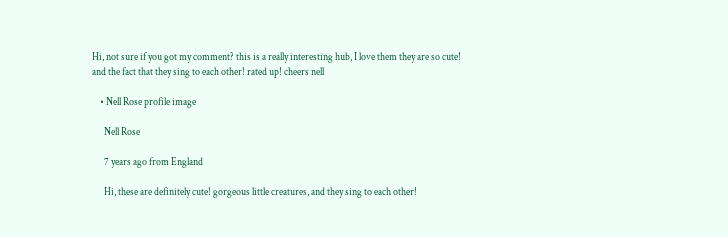Hi, not sure if you got my comment? this is a really interesting hub, I love them they are so cute! and the fact that they sing to each other! rated up! cheers nell

    • Nell Rose profile image

      Nell Rose

      7 years ago from England

      Hi, these are definitely cute! gorgeous little creatures, and they sing to each other!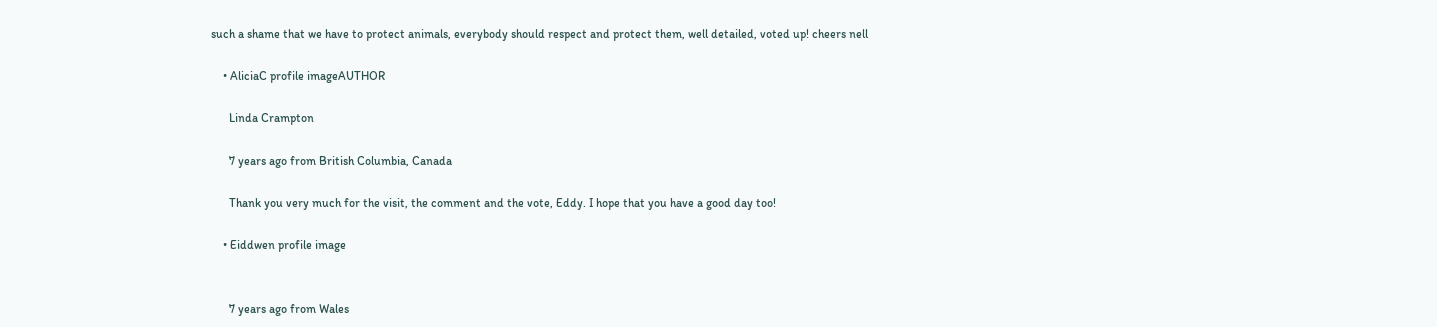such a shame that we have to protect animals, everybody should respect and protect them, well detailed, voted up! cheers nell

    • AliciaC profile imageAUTHOR

      Linda Crampton

      7 years ago from British Columbia, Canada

      Thank you very much for the visit, the comment and the vote, Eddy. I hope that you have a good day too!

    • Eiddwen profile image


      7 years ago from Wales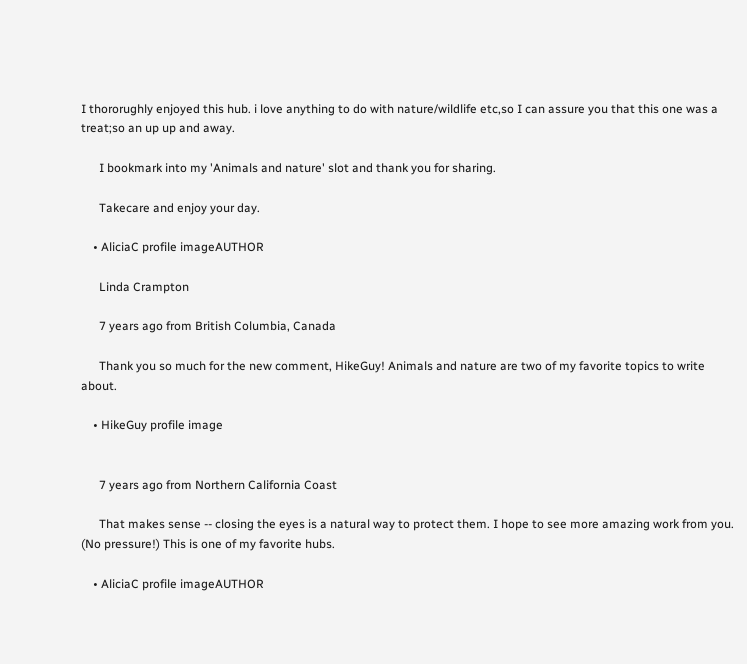I thororughly enjoyed this hub. i love anything to do with nature/wildlife etc,so I can assure you that this one was a treat;so an up up and away.

      I bookmark into my 'Animals and nature' slot and thank you for sharing.

      Takecare and enjoy your day.

    • AliciaC profile imageAUTHOR

      Linda Crampton

      7 years ago from British Columbia, Canada

      Thank you so much for the new comment, HikeGuy! Animals and nature are two of my favorite topics to write about.

    • HikeGuy profile image


      7 years ago from Northern California Coast

      That makes sense -- closing the eyes is a natural way to protect them. I hope to see more amazing work from you. (No pressure!) This is one of my favorite hubs.

    • AliciaC profile imageAUTHOR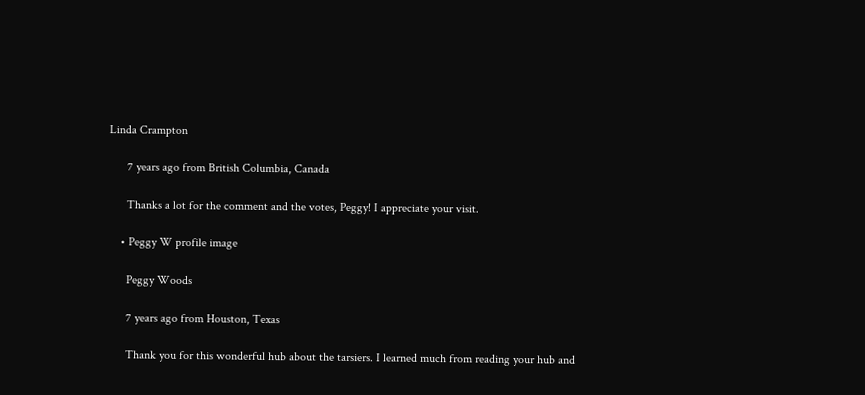Linda Crampton

      7 years ago from British Columbia, Canada

      Thanks a lot for the comment and the votes, Peggy! I appreciate your visit.

    • Peggy W profile image

      Peggy Woods

      7 years ago from Houston, Texas

      Thank you for this wonderful hub about the tarsiers. I learned much from reading your hub and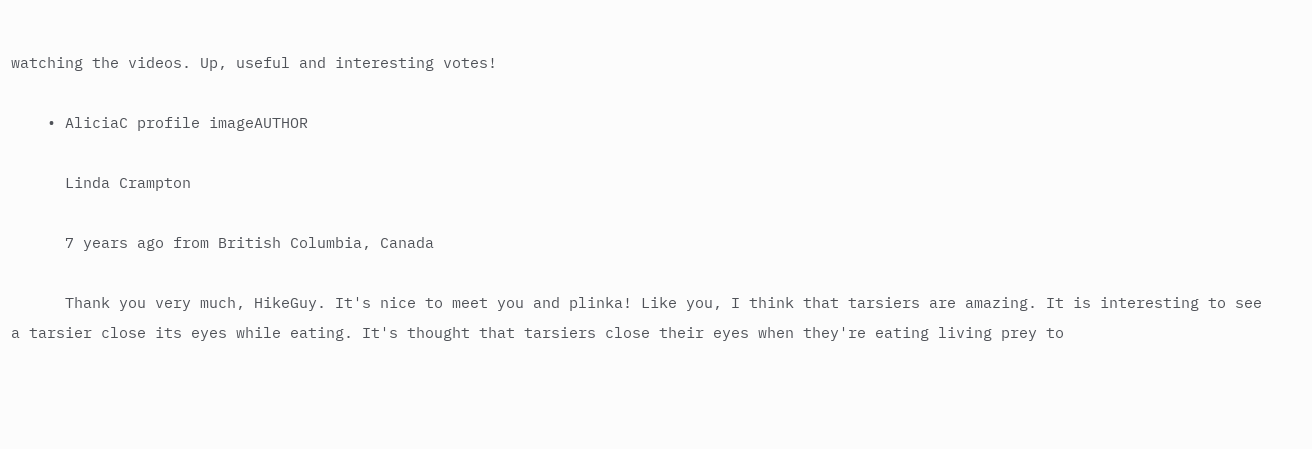watching the videos. Up, useful and interesting votes!

    • AliciaC profile imageAUTHOR

      Linda Crampton

      7 years ago from British Columbia, Canada

      Thank you very much, HikeGuy. It's nice to meet you and plinka! Like you, I think that tarsiers are amazing. It is interesting to see a tarsier close its eyes while eating. It's thought that tarsiers close their eyes when they're eating living prey to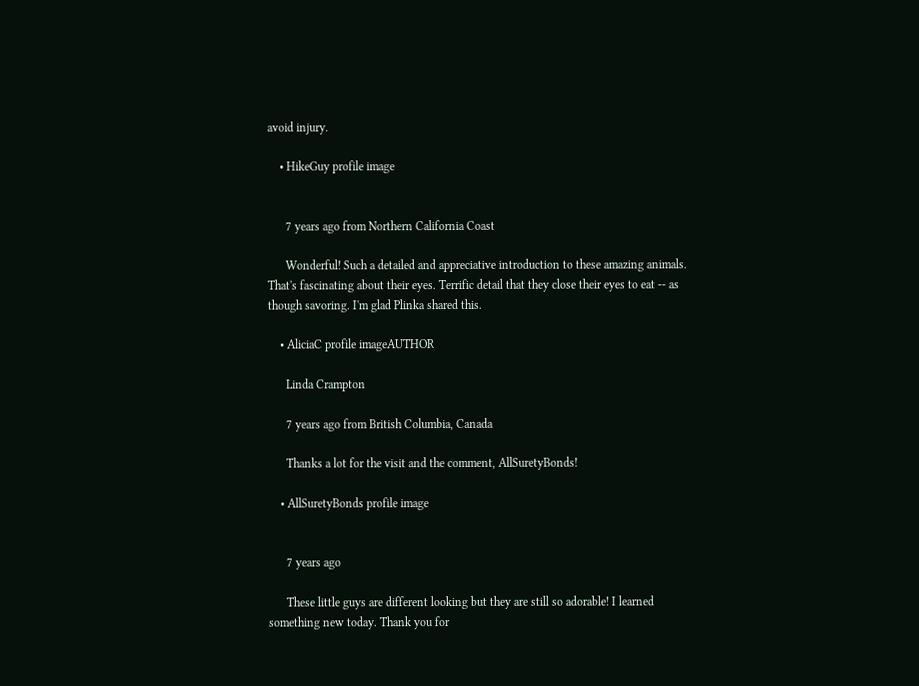avoid injury.

    • HikeGuy profile image


      7 years ago from Northern California Coast

      Wonderful! Such a detailed and appreciative introduction to these amazing animals. That's fascinating about their eyes. Terrific detail that they close their eyes to eat -- as though savoring. I'm glad Plinka shared this.

    • AliciaC profile imageAUTHOR

      Linda Crampton

      7 years ago from British Columbia, Canada

      Thanks a lot for the visit and the comment, AllSuretyBonds!

    • AllSuretyBonds profile image


      7 years ago

      These little guys are different looking but they are still so adorable! I learned something new today. Thank you for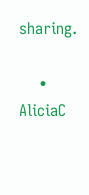sharing.

    • AliciaC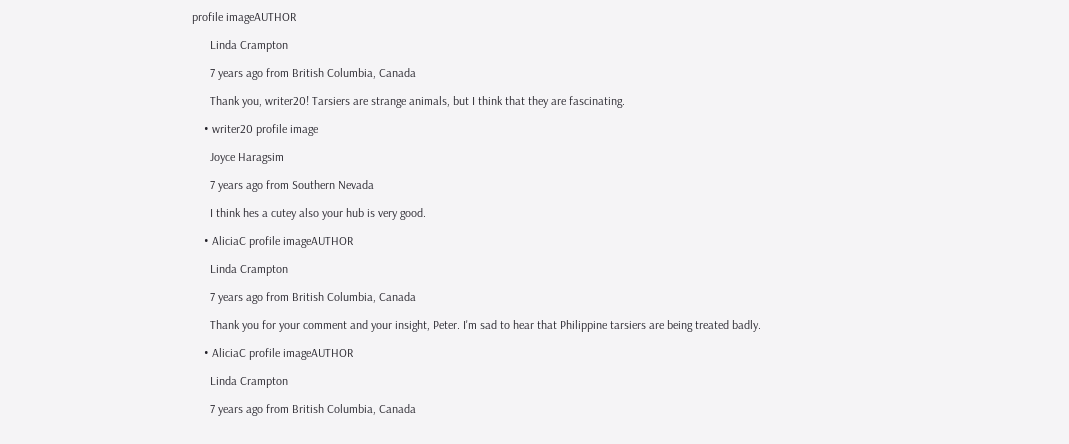profile imageAUTHOR

      Linda Crampton

      7 years ago from British Columbia, Canada

      Thank you, writer20! Tarsiers are strange animals, but I think that they are fascinating.

    • writer20 profile image

      Joyce Haragsim

      7 years ago from Southern Nevada

      I think hes a cutey also your hub is very good.

    • AliciaC profile imageAUTHOR

      Linda Crampton

      7 years ago from British Columbia, Canada

      Thank you for your comment and your insight, Peter. I'm sad to hear that Philippine tarsiers are being treated badly.

    • AliciaC profile imageAUTHOR

      Linda Crampton

      7 years ago from British Columbia, Canada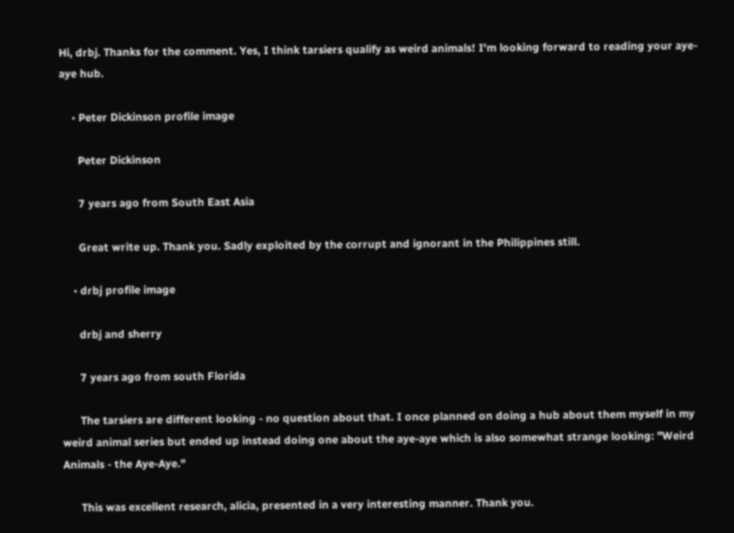Hi, drbj. Thanks for the comment. Yes, I think tarsiers qualify as weird animals! I'm looking forward to reading your aye-aye hub.

    • Peter Dickinson profile image

      Peter Dickinson

      7 years ago from South East Asia

      Great write up. Thank you. Sadly exploited by the corrupt and ignorant in the Philippines still.

    • drbj profile image

      drbj and sherry

      7 years ago from south Florida

      The tarsiers are different looking - no question about that. I once planned on doing a hub about them myself in my weird animal series but ended up instead doing one about the aye-aye which is also somewhat strange looking: "Weird Animals - the Aye-Aye."

      This was excellent research, alicia, presented in a very interesting manner. Thank you.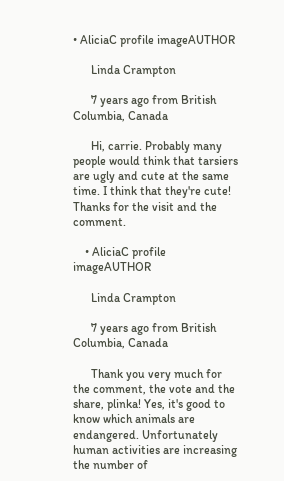• AliciaC profile imageAUTHOR

      Linda Crampton

      7 years ago from British Columbia, Canada

      Hi, carrie. Probably many people would think that tarsiers are ugly and cute at the same time. I think that they're cute! Thanks for the visit and the comment.

    • AliciaC profile imageAUTHOR

      Linda Crampton

      7 years ago from British Columbia, Canada

      Thank you very much for the comment, the vote and the share, plinka! Yes, it's good to know which animals are endangered. Unfortunately human activities are increasing the number of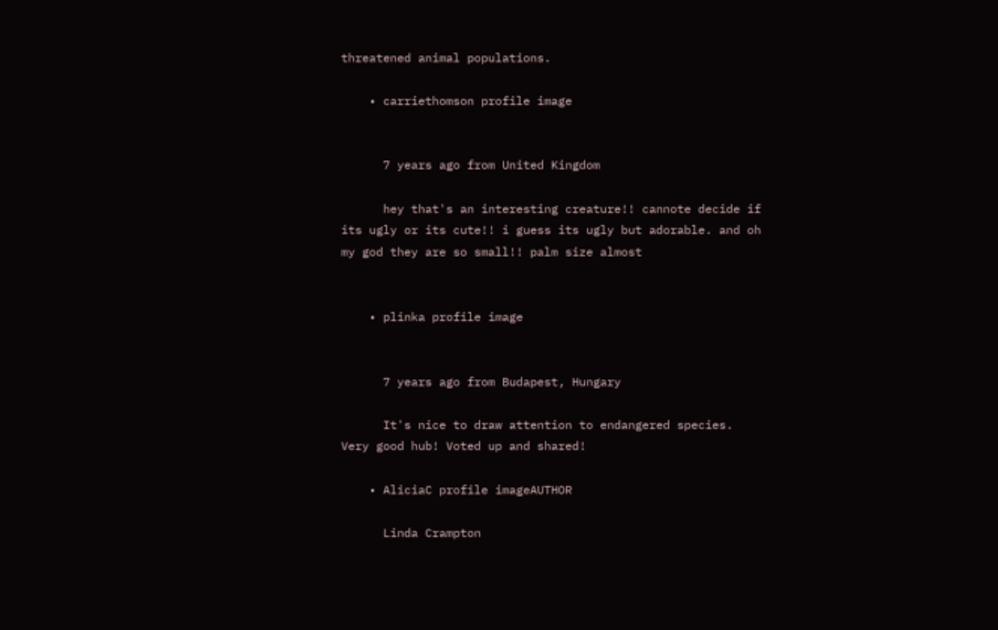threatened animal populations.

    • carriethomson profile image


      7 years ago from United Kingdom

      hey that's an interesting creature!! cannote decide if its ugly or its cute!! i guess its ugly but adorable. and oh my god they are so small!! palm size almost


    • plinka profile image


      7 years ago from Budapest, Hungary

      It's nice to draw attention to endangered species. Very good hub! Voted up and shared!

    • AliciaC profile imageAUTHOR

      Linda Crampton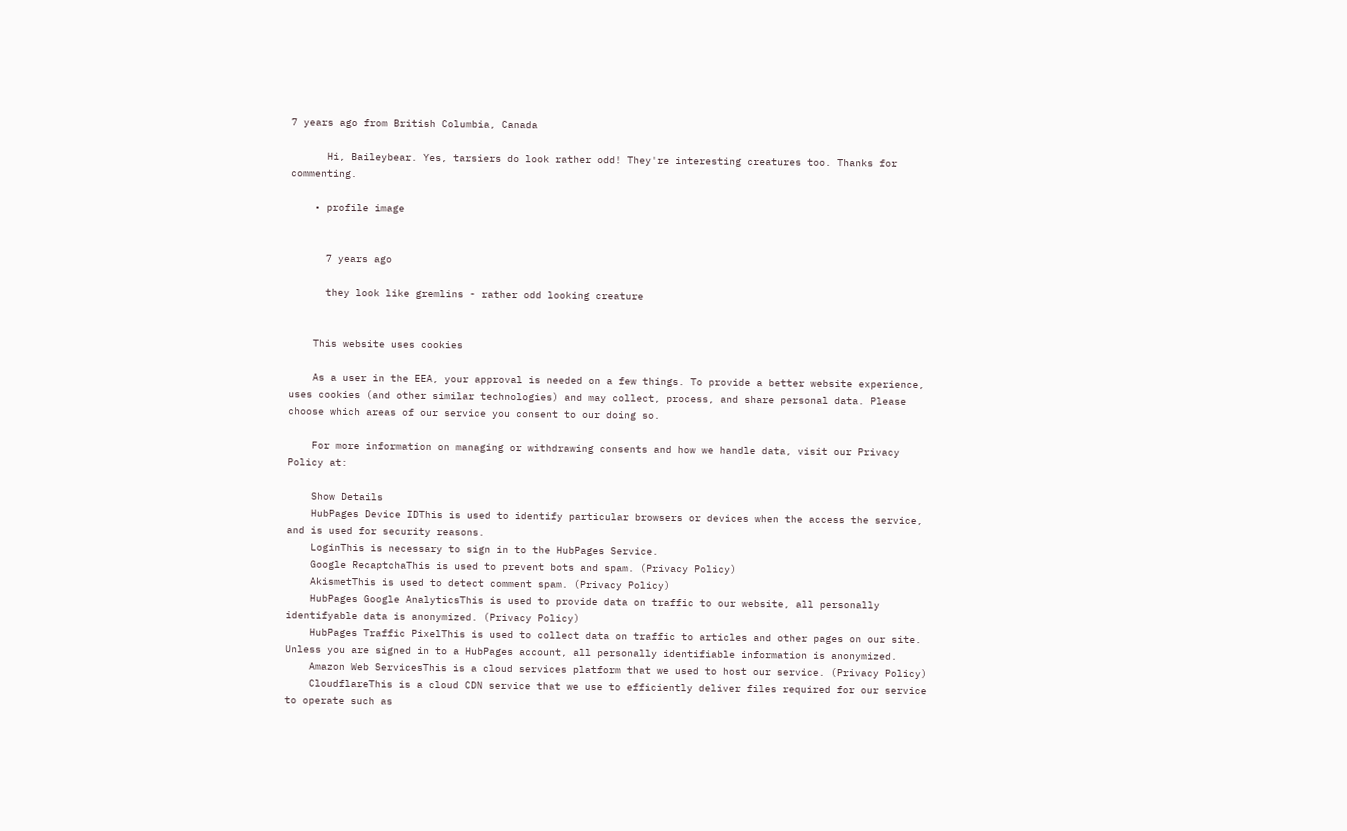7 years ago from British Columbia, Canada

      Hi, Baileybear. Yes, tarsiers do look rather odd! They're interesting creatures too. Thanks for commenting.

    • profile image


      7 years ago

      they look like gremlins - rather odd looking creature


    This website uses cookies

    As a user in the EEA, your approval is needed on a few things. To provide a better website experience, uses cookies (and other similar technologies) and may collect, process, and share personal data. Please choose which areas of our service you consent to our doing so.

    For more information on managing or withdrawing consents and how we handle data, visit our Privacy Policy at:

    Show Details
    HubPages Device IDThis is used to identify particular browsers or devices when the access the service, and is used for security reasons.
    LoginThis is necessary to sign in to the HubPages Service.
    Google RecaptchaThis is used to prevent bots and spam. (Privacy Policy)
    AkismetThis is used to detect comment spam. (Privacy Policy)
    HubPages Google AnalyticsThis is used to provide data on traffic to our website, all personally identifyable data is anonymized. (Privacy Policy)
    HubPages Traffic PixelThis is used to collect data on traffic to articles and other pages on our site. Unless you are signed in to a HubPages account, all personally identifiable information is anonymized.
    Amazon Web ServicesThis is a cloud services platform that we used to host our service. (Privacy Policy)
    CloudflareThis is a cloud CDN service that we use to efficiently deliver files required for our service to operate such as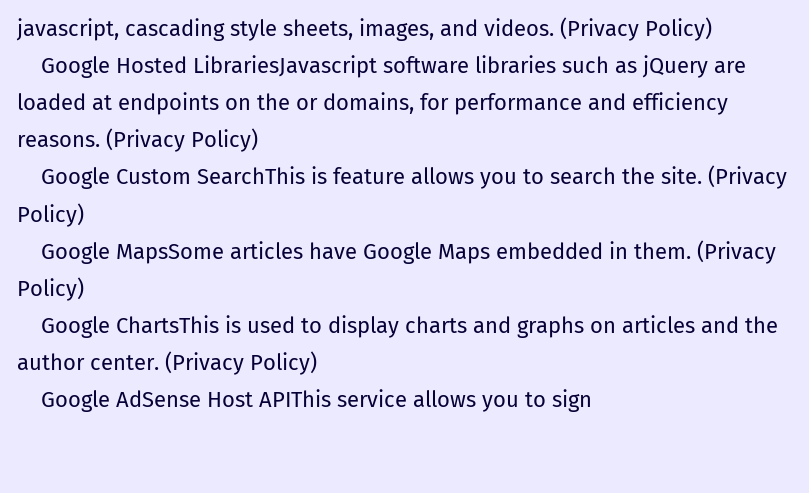javascript, cascading style sheets, images, and videos. (Privacy Policy)
    Google Hosted LibrariesJavascript software libraries such as jQuery are loaded at endpoints on the or domains, for performance and efficiency reasons. (Privacy Policy)
    Google Custom SearchThis is feature allows you to search the site. (Privacy Policy)
    Google MapsSome articles have Google Maps embedded in them. (Privacy Policy)
    Google ChartsThis is used to display charts and graphs on articles and the author center. (Privacy Policy)
    Google AdSense Host APIThis service allows you to sign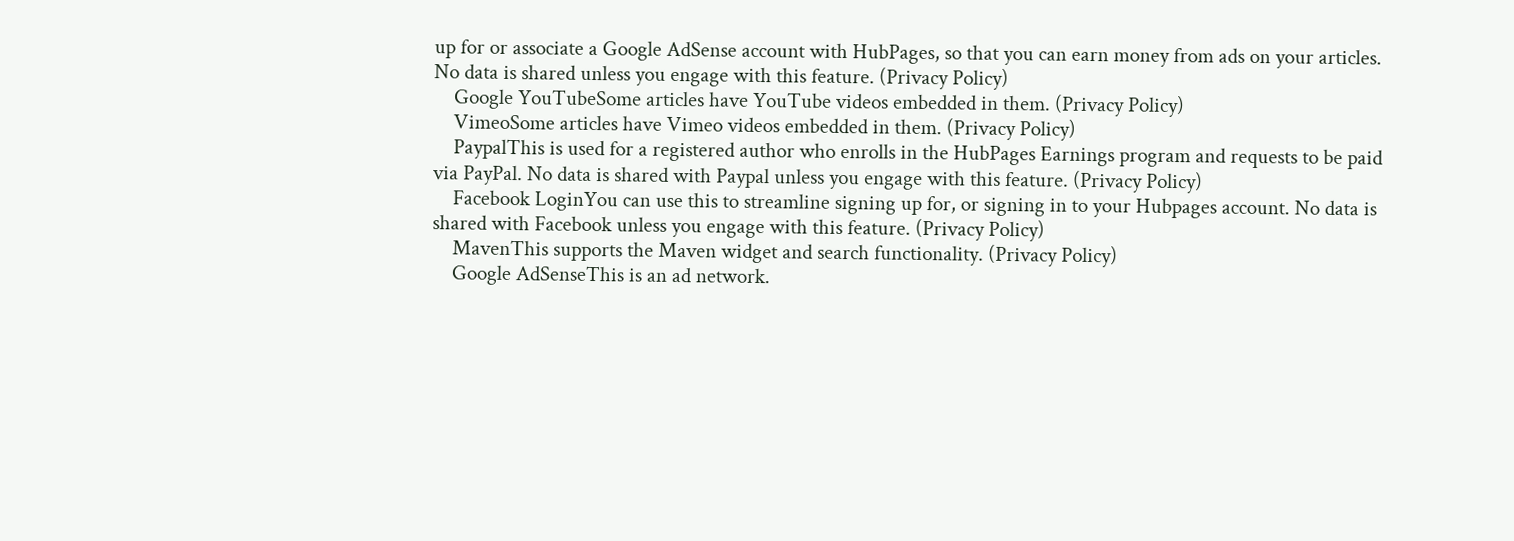up for or associate a Google AdSense account with HubPages, so that you can earn money from ads on your articles. No data is shared unless you engage with this feature. (Privacy Policy)
    Google YouTubeSome articles have YouTube videos embedded in them. (Privacy Policy)
    VimeoSome articles have Vimeo videos embedded in them. (Privacy Policy)
    PaypalThis is used for a registered author who enrolls in the HubPages Earnings program and requests to be paid via PayPal. No data is shared with Paypal unless you engage with this feature. (Privacy Policy)
    Facebook LoginYou can use this to streamline signing up for, or signing in to your Hubpages account. No data is shared with Facebook unless you engage with this feature. (Privacy Policy)
    MavenThis supports the Maven widget and search functionality. (Privacy Policy)
    Google AdSenseThis is an ad network.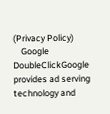(Privacy Policy)
    Google DoubleClickGoogle provides ad serving technology and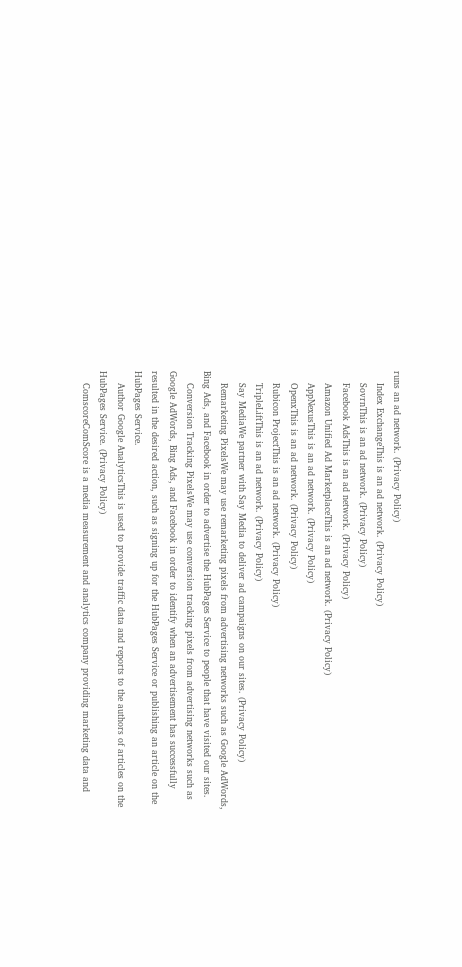runs an ad network. (Privacy Policy)
    Index ExchangeThis is an ad network. (Privacy Policy)
    SovrnThis is an ad network. (Privacy Policy)
    Facebook AdsThis is an ad network. (Privacy Policy)
    Amazon Unified Ad MarketplaceThis is an ad network. (Privacy Policy)
    AppNexusThis is an ad network. (Privacy Policy)
    OpenxThis is an ad network. (Privacy Policy)
    Rubicon ProjectThis is an ad network. (Privacy Policy)
    TripleLiftThis is an ad network. (Privacy Policy)
    Say MediaWe partner with Say Media to deliver ad campaigns on our sites. (Privacy Policy)
    Remarketing PixelsWe may use remarketing pixels from advertising networks such as Google AdWords, Bing Ads, and Facebook in order to advertise the HubPages Service to people that have visited our sites.
    Conversion Tracking PixelsWe may use conversion tracking pixels from advertising networks such as Google AdWords, Bing Ads, and Facebook in order to identify when an advertisement has successfully resulted in the desired action, such as signing up for the HubPages Service or publishing an article on the HubPages Service.
    Author Google AnalyticsThis is used to provide traffic data and reports to the authors of articles on the HubPages Service. (Privacy Policy)
    ComscoreComScore is a media measurement and analytics company providing marketing data and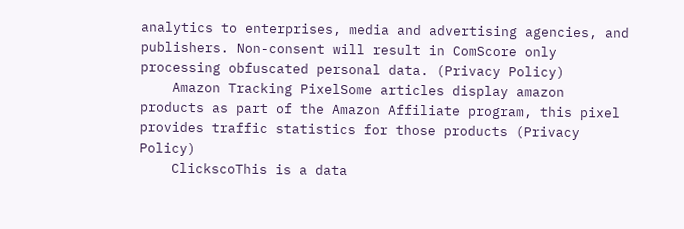analytics to enterprises, media and advertising agencies, and publishers. Non-consent will result in ComScore only processing obfuscated personal data. (Privacy Policy)
    Amazon Tracking PixelSome articles display amazon products as part of the Amazon Affiliate program, this pixel provides traffic statistics for those products (Privacy Policy)
    ClickscoThis is a data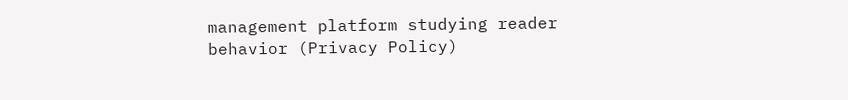management platform studying reader behavior (Privacy Policy)